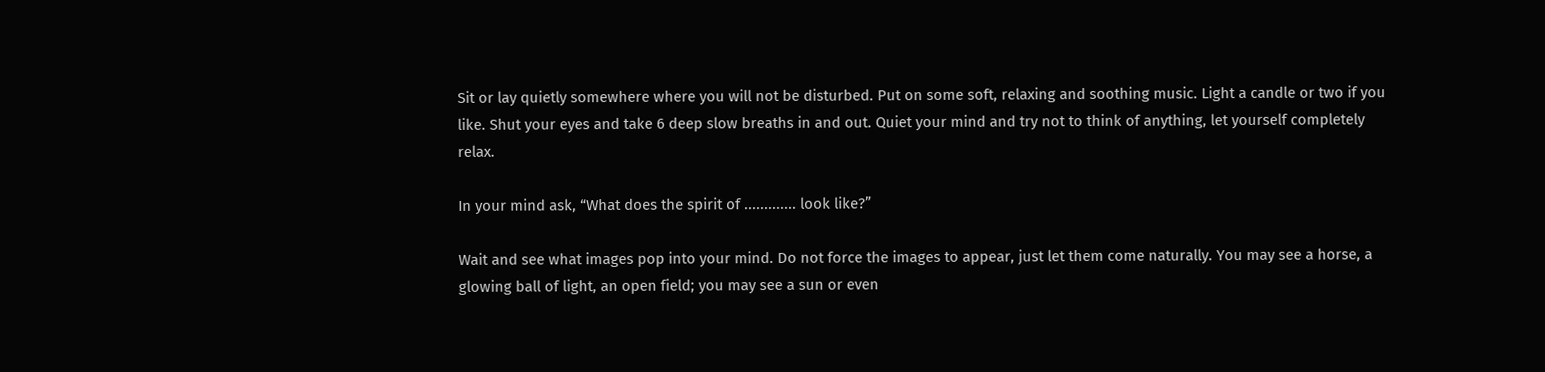Sit or lay quietly somewhere where you will not be disturbed. Put on some soft, relaxing and soothing music. Light a candle or two if you like. Shut your eyes and take 6 deep slow breaths in and out. Quiet your mind and try not to think of anything, let yourself completely relax.

In your mind ask, “What does the spirit of ............. look like?”

Wait and see what images pop into your mind. Do not force the images to appear, just let them come naturally. You may see a horse, a glowing ball of light, an open field; you may see a sun or even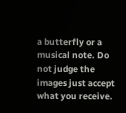a butterfly or a musical note. Do not judge the images just accept what you receive.